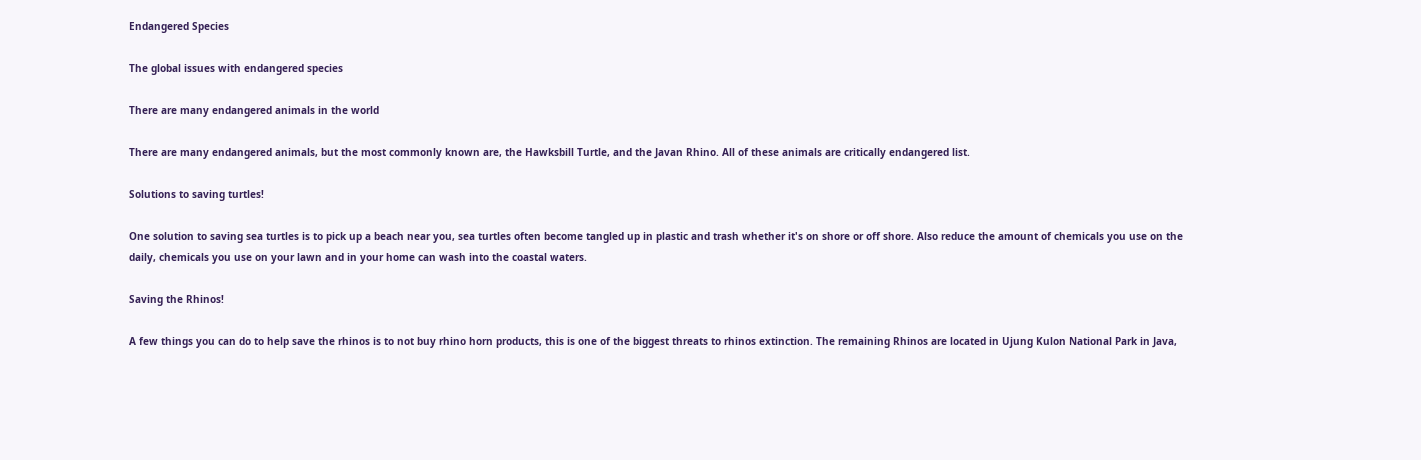Endangered Species

The global issues with endangered species

There are many endangered animals in the world

There are many endangered animals, but the most commonly known are, the Hawksbill Turtle, and the Javan Rhino. All of these animals are critically endangered list.

Solutions to saving turtles!

One solution to saving sea turtles is to pick up a beach near you, sea turtles often become tangled up in plastic and trash whether it's on shore or off shore. Also reduce the amount of chemicals you use on the daily, chemicals you use on your lawn and in your home can wash into the coastal waters.

Saving the Rhinos!

A few things you can do to help save the rhinos is to not buy rhino horn products, this is one of the biggest threats to rhinos extinction. The remaining Rhinos are located in Ujung Kulon National Park in Java,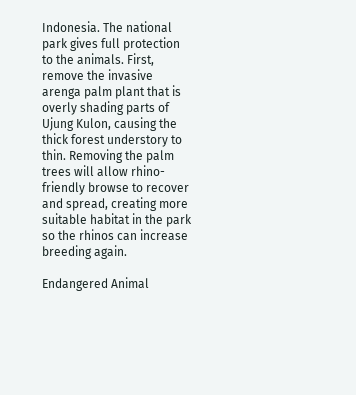Indonesia. The national park gives full protection to the animals. First, remove the invasive arenga palm plant that is overly shading parts of Ujung Kulon, causing the thick forest understory to thin. Removing the palm trees will allow rhino-friendly browse to recover and spread, creating more suitable habitat in the park so the rhinos can increase breeding again.

Endangered Animal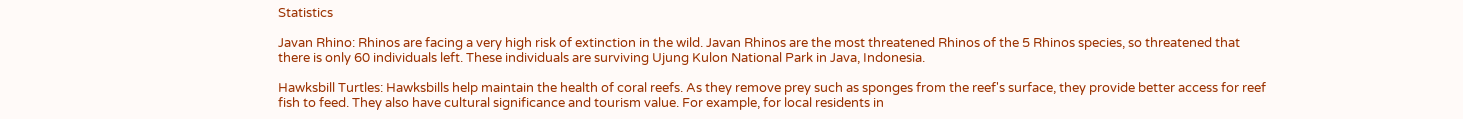Statistics

Javan Rhino: Rhinos are facing a very high risk of extinction in the wild. Javan Rhinos are the most threatened Rhinos of the 5 Rhinos species, so threatened that there is only 60 individuals left. These individuals are surviving Ujung Kulon National Park in Java, Indonesia.

Hawksbill Turtles: Hawksbills help maintain the health of coral reefs. As they remove prey such as sponges from the reef's surface, they provide better access for reef fish to feed. They also have cultural significance and tourism value. For example, for local residents in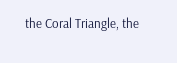the Coral Triangle, the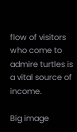flow of visitors who come to admire turtles is a vital source of income.

Big image